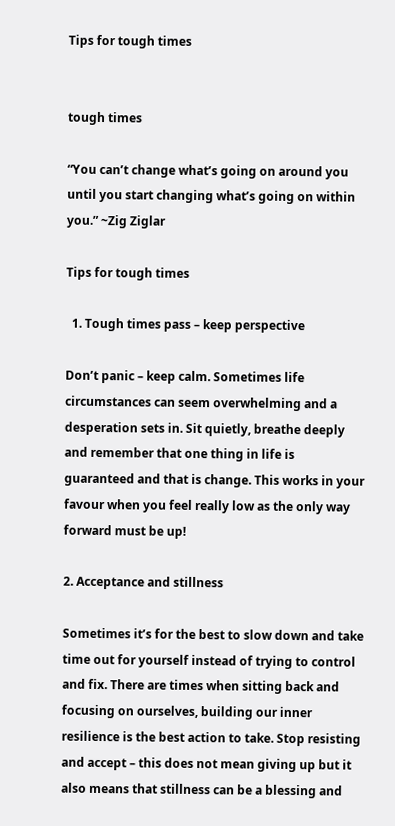Tips for tough times


tough times

“You can’t change what’s going on around you until you start changing what’s going on within you.” ~Zig Ziglar

Tips for tough times

  1. Tough times pass – keep perspective

Don’t panic – keep calm. Sometimes life circumstances can seem overwhelming and a desperation sets in. Sit quietly, breathe deeply and remember that one thing in life is guaranteed and that is change. This works in your favour when you feel really low as the only way forward must be up!

2. Acceptance and stillness

Sometimes it’s for the best to slow down and take time out for yourself instead of trying to control and fix. There are times when sitting back and focusing on ourselves, building our inner resilience is the best action to take. Stop resisting and accept – this does not mean giving up but it also means that stillness can be a blessing and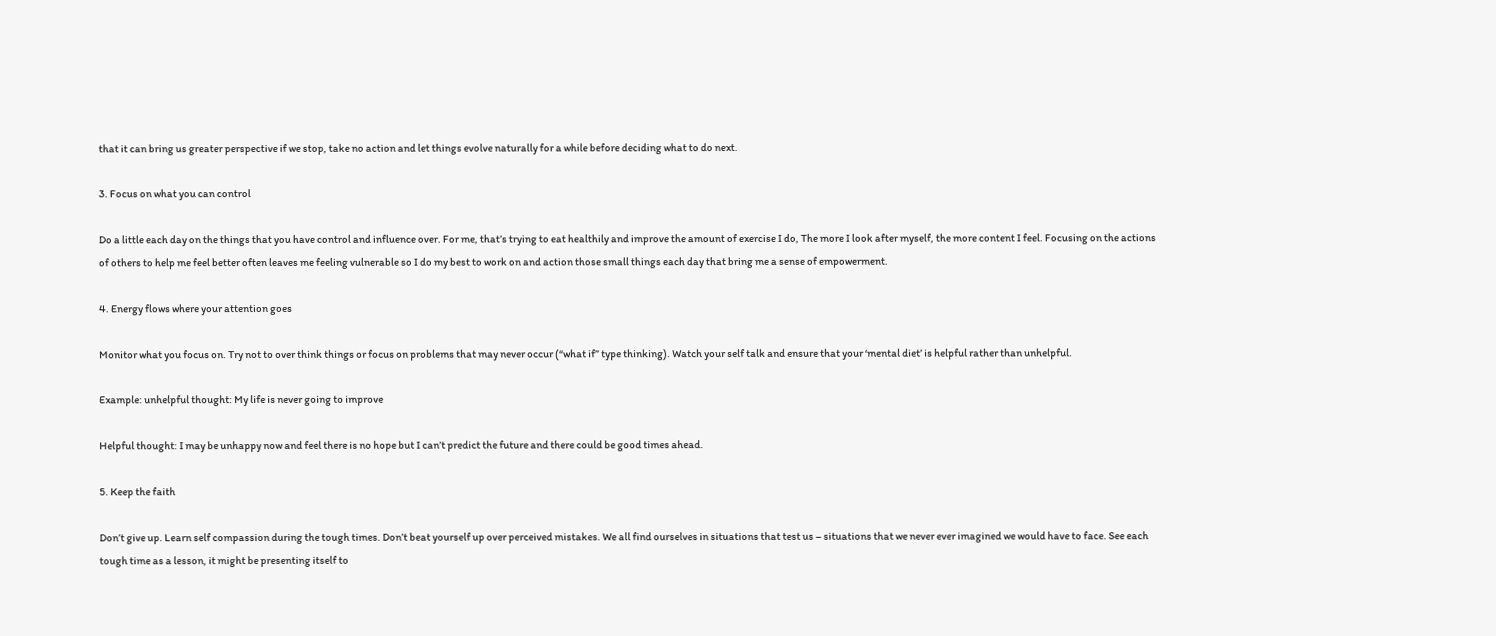that it can bring us greater perspective if we stop, take no action and let things evolve naturally for a while before deciding what to do next.

3. Focus on what you can control

Do a little each day on the things that you have control and influence over. For me, that’s trying to eat healthily and improve the amount of exercise I do, The more I look after myself, the more content I feel. Focusing on the actions of others to help me feel better often leaves me feeling vulnerable so I do my best to work on and action those small things each day that bring me a sense of empowerment.

4. Energy flows where your attention goes

Monitor what you focus on. Try not to over think things or focus on problems that may never occur (“what if” type thinking). Watch your self talk and ensure that your ‘mental diet’ is helpful rather than unhelpful.

Example: unhelpful thought: My life is never going to improve

Helpful thought: I may be unhappy now and feel there is no hope but I can’t predict the future and there could be good times ahead.

5. Keep the faith

Don’t give up. Learn self compassion during the tough times. Don’t beat yourself up over perceived mistakes. We all find ourselves in situations that test us – situations that we never ever imagined we would have to face. See each tough time as a lesson, it might be presenting itself to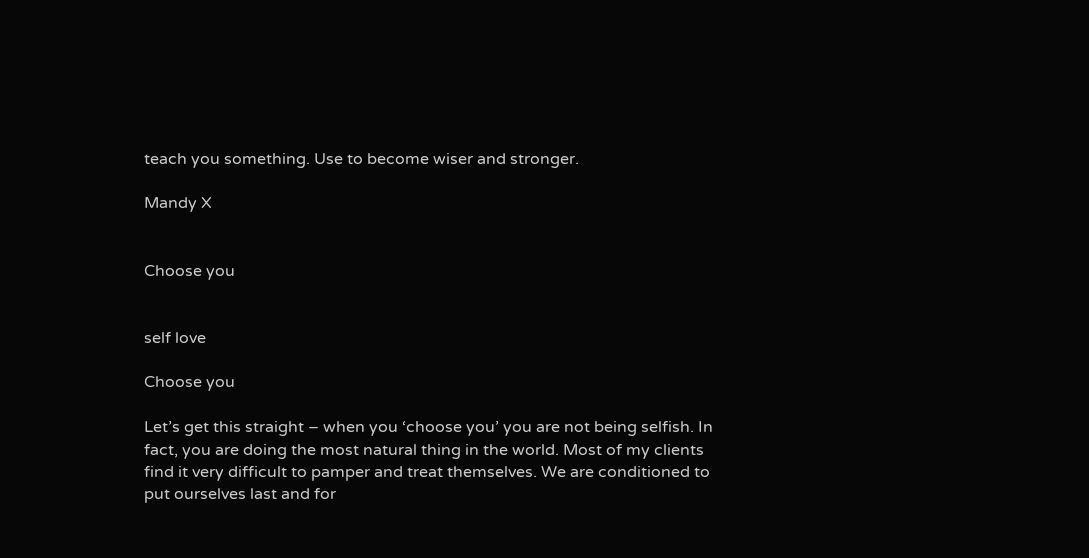teach you something. Use to become wiser and stronger.

Mandy X


Choose you


self love

Choose you

Let’s get this straight – when you ‘choose you’ you are not being selfish. In fact, you are doing the most natural thing in the world. Most of my clients find it very difficult to pamper and treat themselves. We are conditioned to put ourselves last and for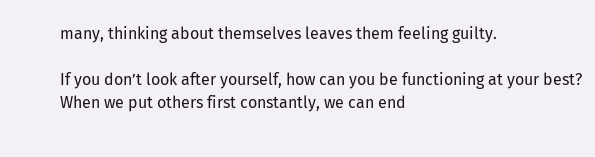many, thinking about themselves leaves them feeling guilty.

If you don’t look after yourself, how can you be functioning at your best? When we put others first constantly, we can end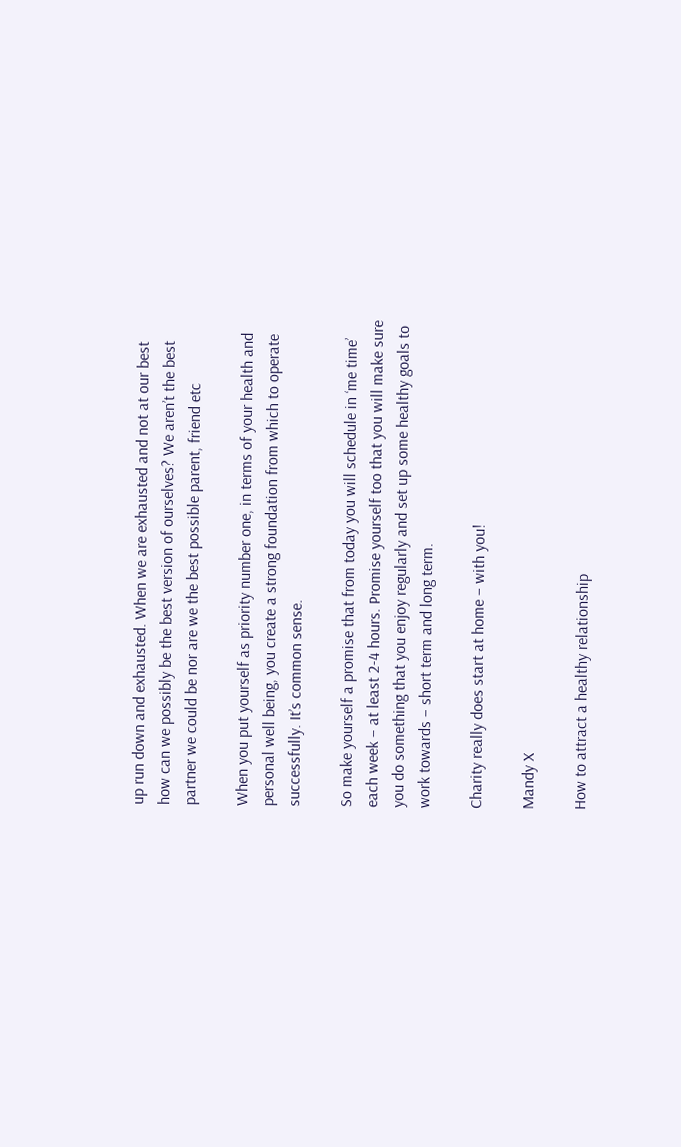up run down and exhausted. When we are exhausted and not at our best how can we possibly be the best version of ourselves? We aren’t the best partner we could be nor are we the best possible parent, friend etc

When you put yourself as priority number one, in terms of your health and personal well being, you create a strong foundation from which to operate successfully. It’s common sense.

So make yourself a promise that from today you will schedule in ‘me time’ each week – at least 2-4 hours. Promise yourself too that you will make sure you do something that you enjoy regularly and set up some healthy goals to work towards – short term and long term.

Charity really does start at home – with you!

Mandy X

How to attract a healthy relationship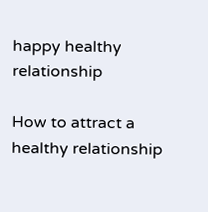happy healthy relationship

How to attract a healthy relationship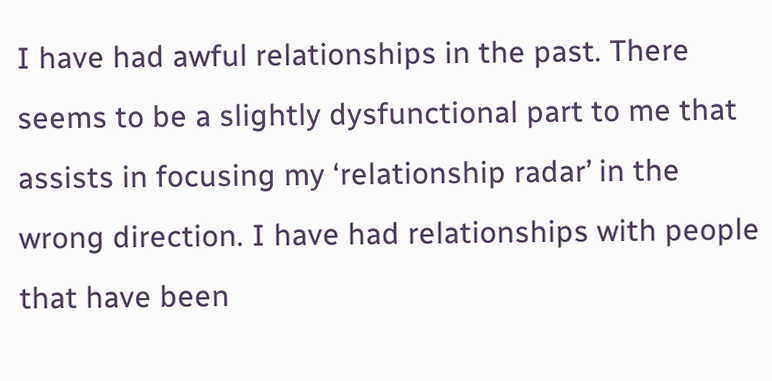I have had awful relationships in the past. There seems to be a slightly dysfunctional part to me that assists in focusing my ‘relationship radar’ in the wrong direction. I have had relationships with people that have been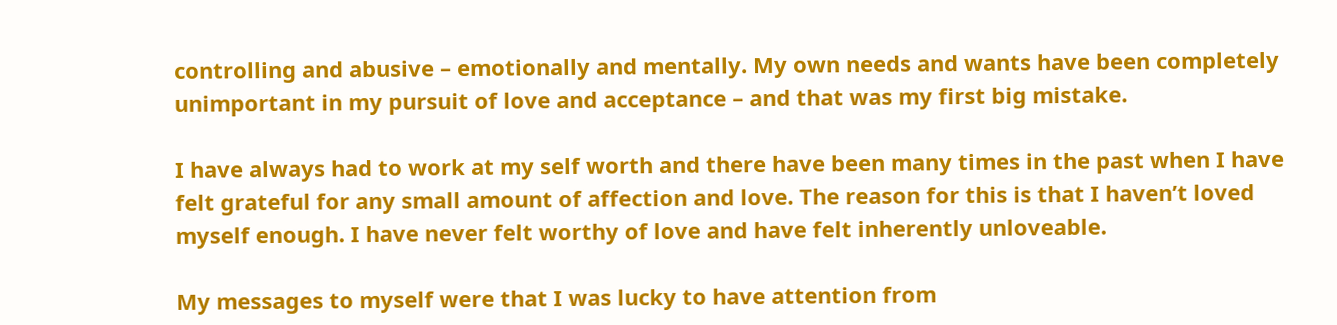controlling and abusive – emotionally and mentally. My own needs and wants have been completely unimportant in my pursuit of love and acceptance – and that was my first big mistake.

I have always had to work at my self worth and there have been many times in the past when I have felt grateful for any small amount of affection and love. The reason for this is that I haven’t loved myself enough. I have never felt worthy of love and have felt inherently unloveable.

My messages to myself were that I was lucky to have attention from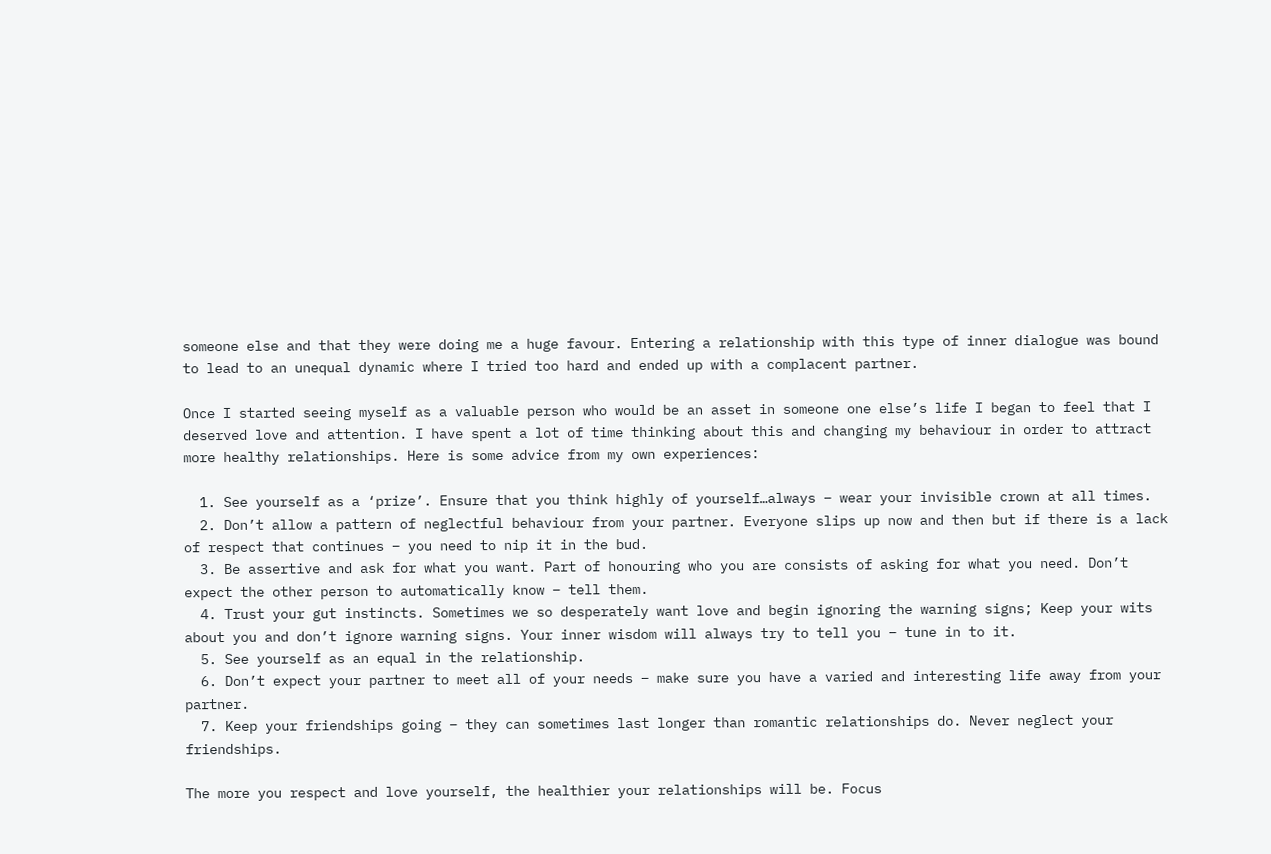someone else and that they were doing me a huge favour. Entering a relationship with this type of inner dialogue was bound to lead to an unequal dynamic where I tried too hard and ended up with a complacent partner.

Once I started seeing myself as a valuable person who would be an asset in someone one else’s life I began to feel that I deserved love and attention. I have spent a lot of time thinking about this and changing my behaviour in order to attract more healthy relationships. Here is some advice from my own experiences:

  1. See yourself as a ‘prize’. Ensure that you think highly of yourself…always – wear your invisible crown at all times.
  2. Don’t allow a pattern of neglectful behaviour from your partner. Everyone slips up now and then but if there is a lack of respect that continues – you need to nip it in the bud.
  3. Be assertive and ask for what you want. Part of honouring who you are consists of asking for what you need. Don’t expect the other person to automatically know – tell them.
  4. Trust your gut instincts. Sometimes we so desperately want love and begin ignoring the warning signs; Keep your wits about you and don’t ignore warning signs. Your inner wisdom will always try to tell you – tune in to it.
  5. See yourself as an equal in the relationship.
  6. Don’t expect your partner to meet all of your needs – make sure you have a varied and interesting life away from your partner.
  7. Keep your friendships going – they can sometimes last longer than romantic relationships do. Never neglect your friendships.

The more you respect and love yourself, the healthier your relationships will be. Focus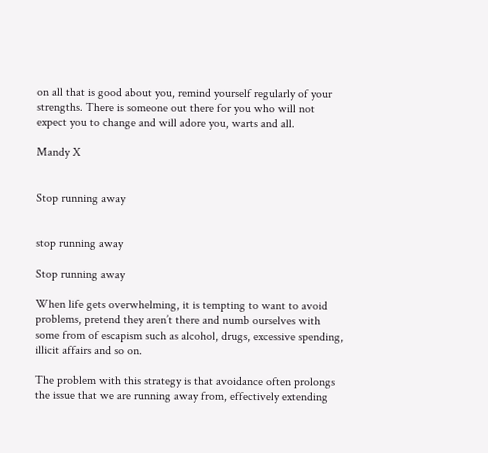on all that is good about you, remind yourself regularly of your strengths. There is someone out there for you who will not expect you to change and will adore you, warts and all.

Mandy X


Stop running away


stop running away

Stop running away

When life gets overwhelming, it is tempting to want to avoid problems, pretend they aren’t there and numb ourselves with some from of escapism such as alcohol, drugs, excessive spending, illicit affairs and so on.

The problem with this strategy is that avoidance often prolongs the issue that we are running away from, effectively extending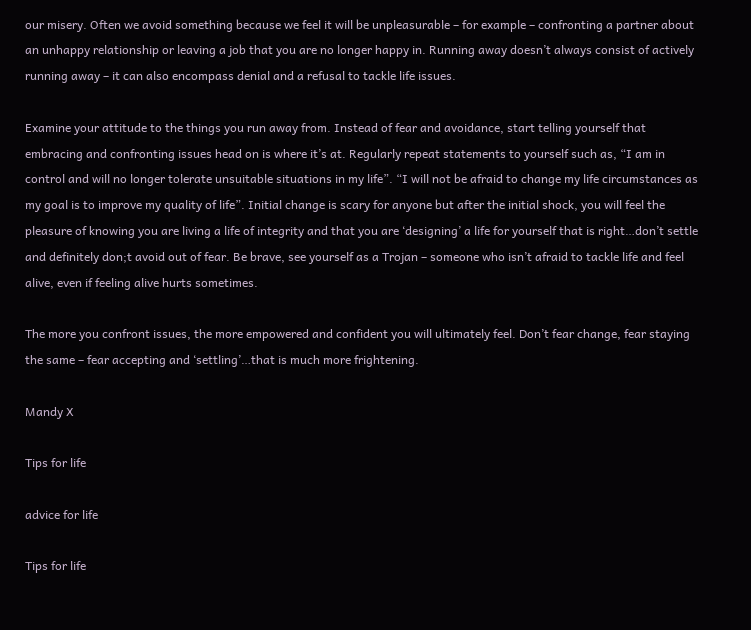our misery. Often we avoid something because we feel it will be unpleasurable – for example – confronting a partner about an unhappy relationship or leaving a job that you are no longer happy in. Running away doesn’t always consist of actively running away – it can also encompass denial and a refusal to tackle life issues.

Examine your attitude to the things you run away from. Instead of fear and avoidance, start telling yourself that embracing and confronting issues head on is where it’s at. Regularly repeat statements to yourself such as, “I am in control and will no longer tolerate unsuitable situations in my life”. “I will not be afraid to change my life circumstances as my goal is to improve my quality of life”. Initial change is scary for anyone but after the initial shock, you will feel the pleasure of knowing you are living a life of integrity and that you are ‘designing’ a life for yourself that is right…don’t settle and definitely don;t avoid out of fear. Be brave, see yourself as a Trojan – someone who isn’t afraid to tackle life and feel alive, even if feeling alive hurts sometimes.

The more you confront issues, the more empowered and confident you will ultimately feel. Don’t fear change, fear staying the same – fear accepting and ‘settling’…that is much more frightening.

Mandy X

Tips for life

advice for life

Tips for life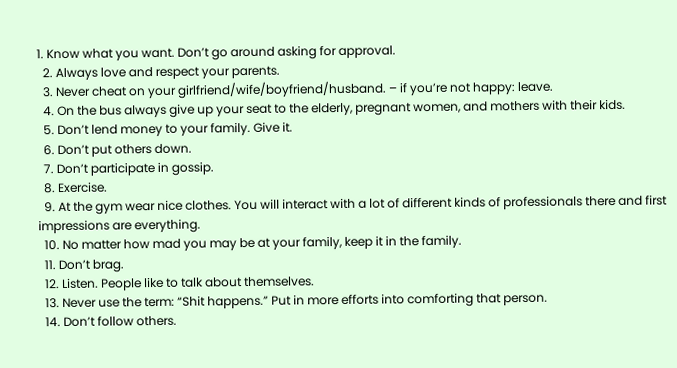1. Know what you want. Don’t go around asking for approval.
  2. Always love and respect your parents.
  3. Never cheat on your girlfriend/wife/boyfriend/husband. – if you’re not happy: leave.
  4. On the bus always give up your seat to the elderly, pregnant women, and mothers with their kids.
  5. Don’t lend money to your family. Give it.
  6. Don’t put others down.
  7. Don’t participate in gossip.
  8. Exercise.
  9. At the gym wear nice clothes. You will interact with a lot of different kinds of professionals there and first impressions are everything.
  10. No matter how mad you may be at your family, keep it in the family.
  11. Don’t brag.
  12. Listen. People like to talk about themselves.
  13. Never use the term: “Shit happens.” Put in more efforts into comforting that person.
  14. Don’t follow others.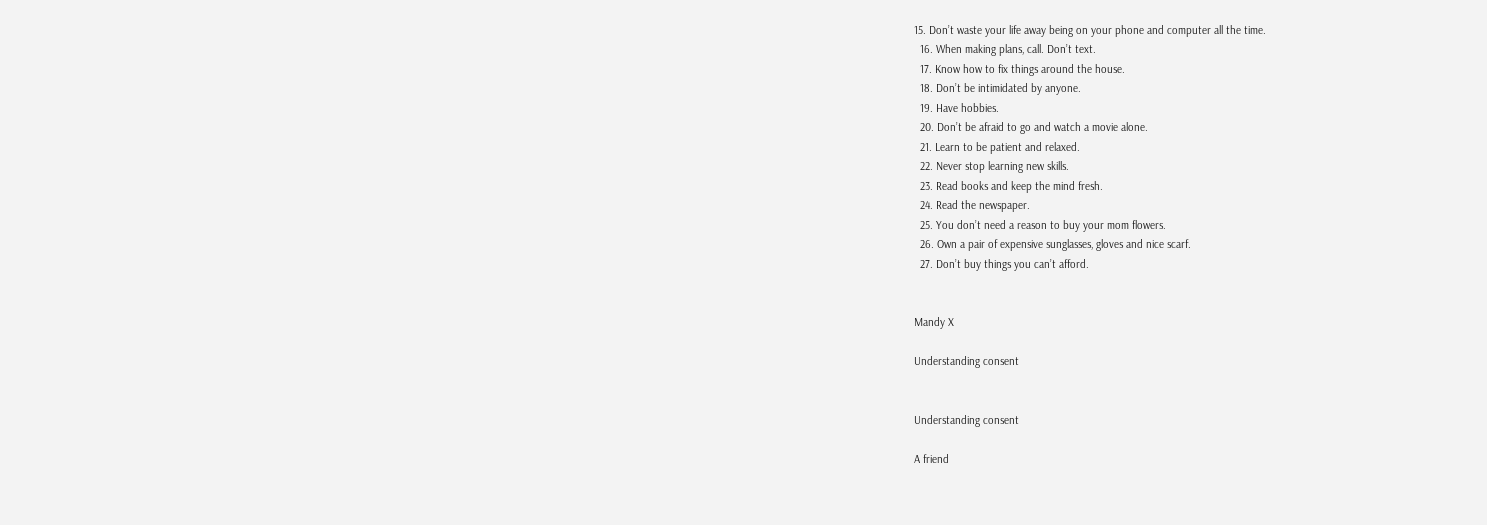15. Don’t waste your life away being on your phone and computer all the time.
  16. When making plans, call. Don’t text.
  17. Know how to fix things around the house.
  18. Don’t be intimidated by anyone.
  19. Have hobbies.
  20. Don’t be afraid to go and watch a movie alone.
  21. Learn to be patient and relaxed.
  22. Never stop learning new skills.
  23. Read books and keep the mind fresh.
  24. Read the newspaper.
  25. You don’t need a reason to buy your mom flowers.
  26. Own a pair of expensive sunglasses, gloves and nice scarf.
  27. Don’t buy things you can’t afford.


Mandy X

Understanding consent


Understanding consent

A friend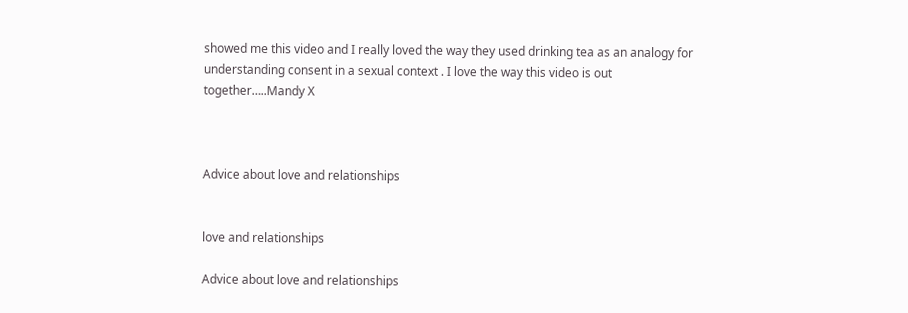showed me this video and I really loved the way they used drinking tea as an analogy for understanding consent in a sexual context . I love the way this video is out together…..Mandy X



Advice about love and relationships


love and relationships

Advice about love and relationships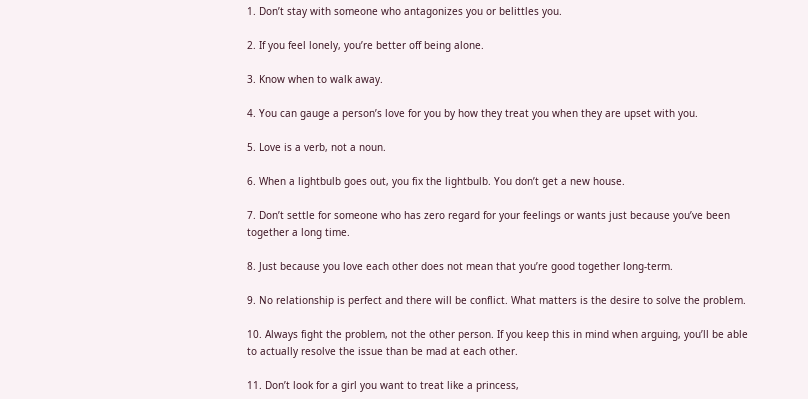1. Don’t stay with someone who antagonizes you or belittles you.

2. If you feel lonely, you’re better off being alone.

3. Know when to walk away.

4. You can gauge a person’s love for you by how they treat you when they are upset with you.

5. Love is a verb, not a noun.

6. When a lightbulb goes out, you fix the lightbulb. You don’t get a new house.

7. Don’t settle for someone who has zero regard for your feelings or wants just because you’ve been together a long time.

8. Just because you love each other does not mean that you’re good together long-term.

9. No relationship is perfect and there will be conflict. What matters is the desire to solve the problem.

10. Always fight the problem, not the other person. If you keep this in mind when arguing, you’ll be able to actually resolve the issue than be mad at each other.

11. Don’t look for a girl you want to treat like a princess,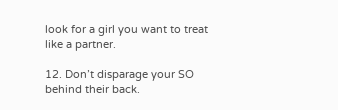look for a girl you want to treat like a partner.

12. Don’t disparage your SO behind their back.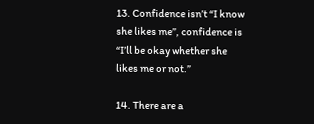13. Confidence isn’t “I know she likes me”, confidence is “I’ll be okay whether she likes me or not.”

14. There are a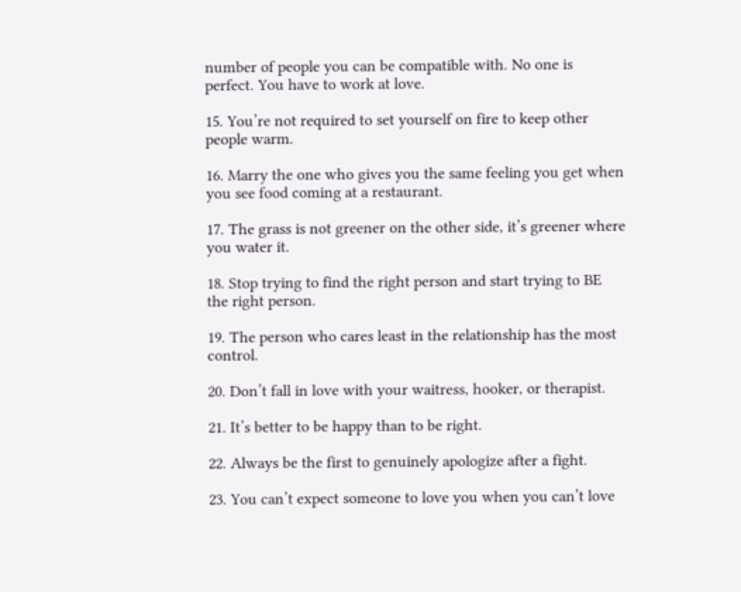number of people you can be compatible with. No one is perfect. You have to work at love.

15. You’re not required to set yourself on fire to keep other people warm.

16. Marry the one who gives you the same feeling you get when you see food coming at a restaurant.

17. The grass is not greener on the other side, it’s greener where you water it.

18. Stop trying to find the right person and start trying to BE the right person.

19. The person who cares least in the relationship has the most control.

20. Don’t fall in love with your waitress, hooker, or therapist.

21. It’s better to be happy than to be right.

22. Always be the first to genuinely apologize after a fight.

23. You can’t expect someone to love you when you can’t love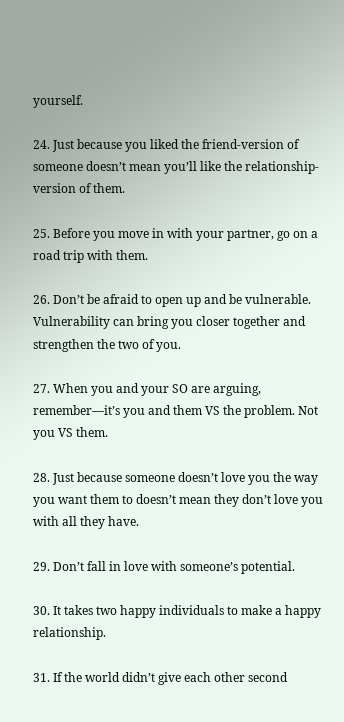yourself.

24. Just because you liked the friend-version of someone doesn’t mean you’ll like the relationship-version of them.

25. Before you move in with your partner, go on a road trip with them.

26. Don’t be afraid to open up and be vulnerable. Vulnerability can bring you closer together and strengthen the two of you.

27. When you and your SO are arguing, remember—it’s you and them VS the problem. Not you VS them.

28. Just because someone doesn’t love you the way you want them to doesn’t mean they don’t love you with all they have.

29. Don’t fall in love with someone’s potential.

30. It takes two happy individuals to make a happy relationship.

31. If the world didn’t give each other second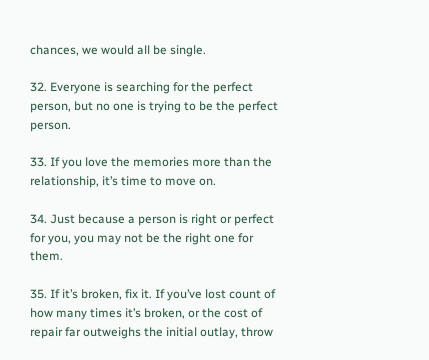chances, we would all be single.

32. Everyone is searching for the perfect person, but no one is trying to be the perfect person.

33. If you love the memories more than the relationship, it’s time to move on.

34. Just because a person is right or perfect for you, you may not be the right one for them.

35. If it’s broken, fix it. If you’ve lost count of how many times it’s broken, or the cost of repair far outweighs the initial outlay, throw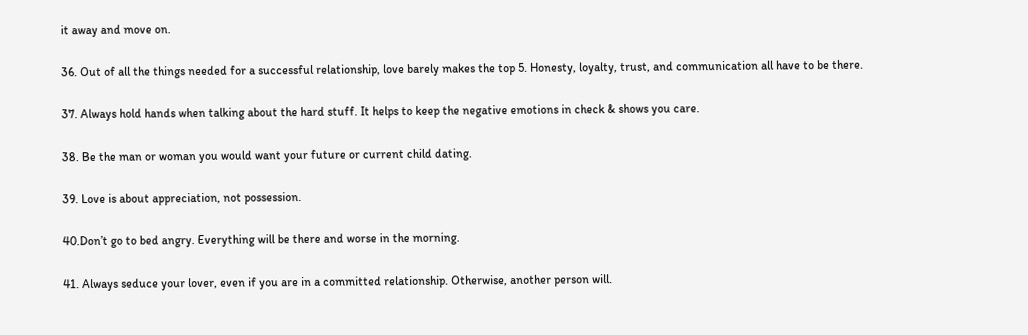it away and move on.

36. Out of all the things needed for a successful relationship, love barely makes the top 5. Honesty, loyalty, trust, and communication all have to be there.

37. Always hold hands when talking about the hard stuff. It helps to keep the negative emotions in check & shows you care.

38. Be the man or woman you would want your future or current child dating.

39. Love is about appreciation, not possession.

40.Don’t go to bed angry. Everything will be there and worse in the morning.

41. Always seduce your lover, even if you are in a committed relationship. Otherwise, another person will.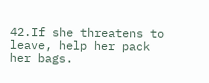42.If she threatens to leave, help her pack her bags.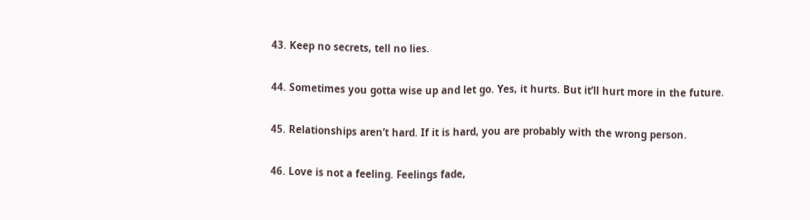43. Keep no secrets, tell no lies.

44. Sometimes you gotta wise up and let go. Yes, it hurts. But it’ll hurt more in the future.

45. Relationships aren’t hard. If it is hard, you are probably with the wrong person.

46. Love is not a feeling. Feelings fade,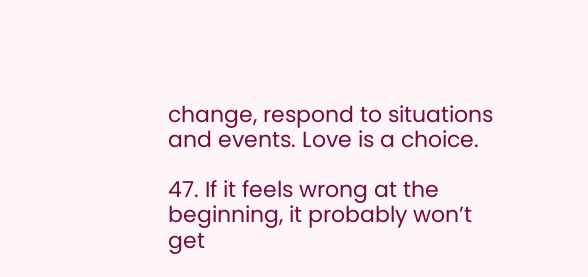change, respond to situations and events. Love is a choice.

47. If it feels wrong at the beginning, it probably won’t get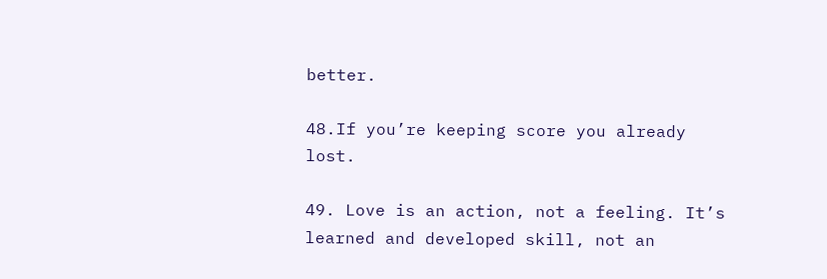better.

48.If you’re keeping score you already lost.

49. Love is an action, not a feeling. It’s learned and developed skill, not an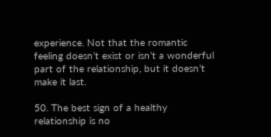experience. Not that the romantic feeling doesn’t exist or isn’t a wonderful part of the relationship, but it doesn’t make it last.

50. The best sign of a healthy relationship is no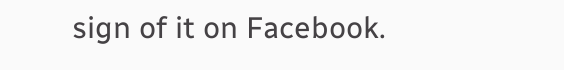sign of it on Facebook.